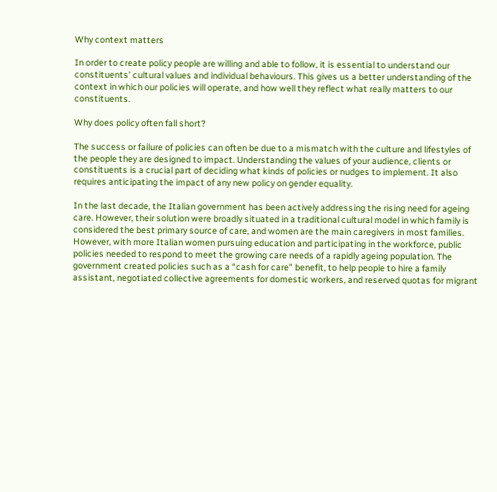Why context matters

In order to create policy people are willing and able to follow, it is essential to understand our constituents’ cultural values and individual behaviours. This gives us a better understanding of the context in which our policies will operate, and how well they reflect what really matters to our constituents.

Why does policy often fall short?

The success or failure of policies can often be due to a mismatch with the culture and lifestyles of the people they are designed to impact. Understanding the values of your audience, clients or constituents is a crucial part of deciding what kinds of policies or nudges to implement. It also requires anticipating the impact of any new policy on gender equality.

In the last decade, the Italian government has been actively addressing the rising need for ageing care. However, their solution were broadly situated in a traditional cultural model in which family is considered the best primary source of care, and women are the main caregivers in most families. However, with more Italian women pursuing education and participating in the workforce, public policies needed to respond to meet the growing care needs of a rapidly ageing population. The government created policies such as a “cash for care” benefit, to help people to hire a family assistant, negotiated collective agreements for domestic workers, and reserved quotas for migrant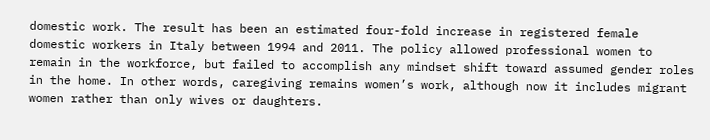domestic work. The result has been an estimated four-fold increase in registered female domestic workers in Italy between 1994 and 2011. The policy allowed professional women to remain in the workforce, but failed to accomplish any mindset shift toward assumed gender roles in the home. In other words, caregiving remains women’s work, although now it includes migrant women rather than only wives or daughters.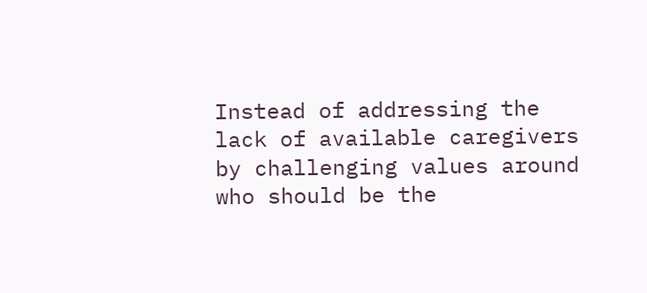Instead of addressing the lack of available caregivers by challenging values around who should be the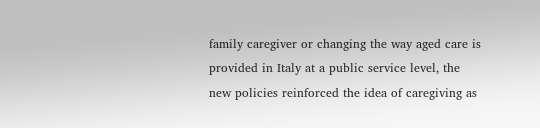family caregiver or changing the way aged care is provided in Italy at a public service level, the new policies reinforced the idea of caregiving as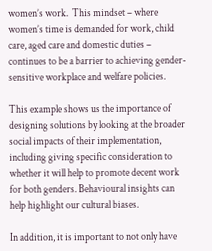women’s work.  This mindset – where women’s time is demanded for work, child care, aged care and domestic duties – continues to be a barrier to achieving gender-sensitive workplace and welfare policies.

This example shows us the importance of designing solutions by looking at the broader social impacts of their implementation, including giving specific consideration to whether it will help to promote decent work for both genders. Behavioural insights can help highlight our cultural biases.

In addition, it is important to not only have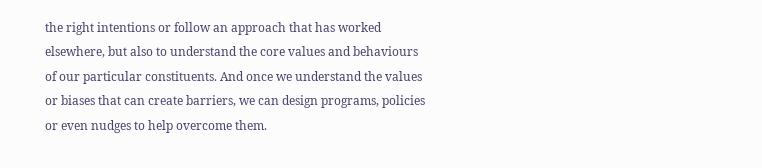the right intentions or follow an approach that has worked elsewhere, but also to understand the core values and behaviours of our particular constituents. And once we understand the values or biases that can create barriers, we can design programs, policies or even nudges to help overcome them.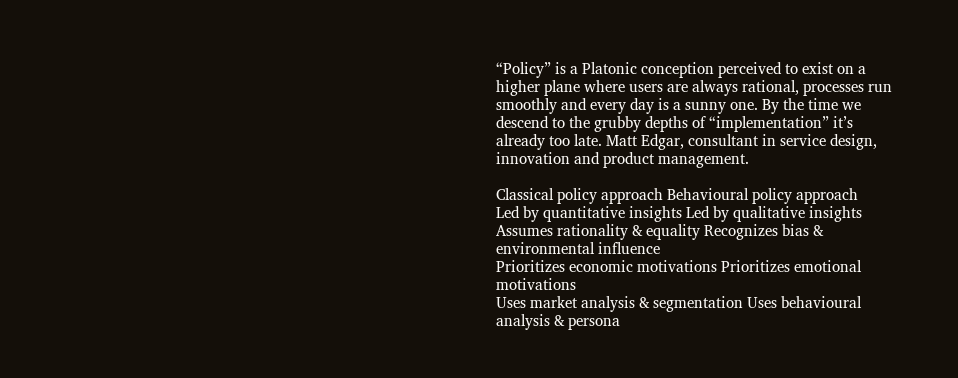“Policy” is a Platonic conception perceived to exist on a higher plane where users are always rational, processes run smoothly and every day is a sunny one. By the time we descend to the grubby depths of “implementation” it’s already too late. Matt Edgar, consultant in service design, innovation and product management.

Classical policy approach Behavioural policy approach
Led by quantitative insights Led by qualitative insights
Assumes rationality & equality Recognizes bias & environmental influence
Prioritizes economic motivations Prioritizes emotional motivations
Uses market analysis & segmentation Uses behavioural analysis & persona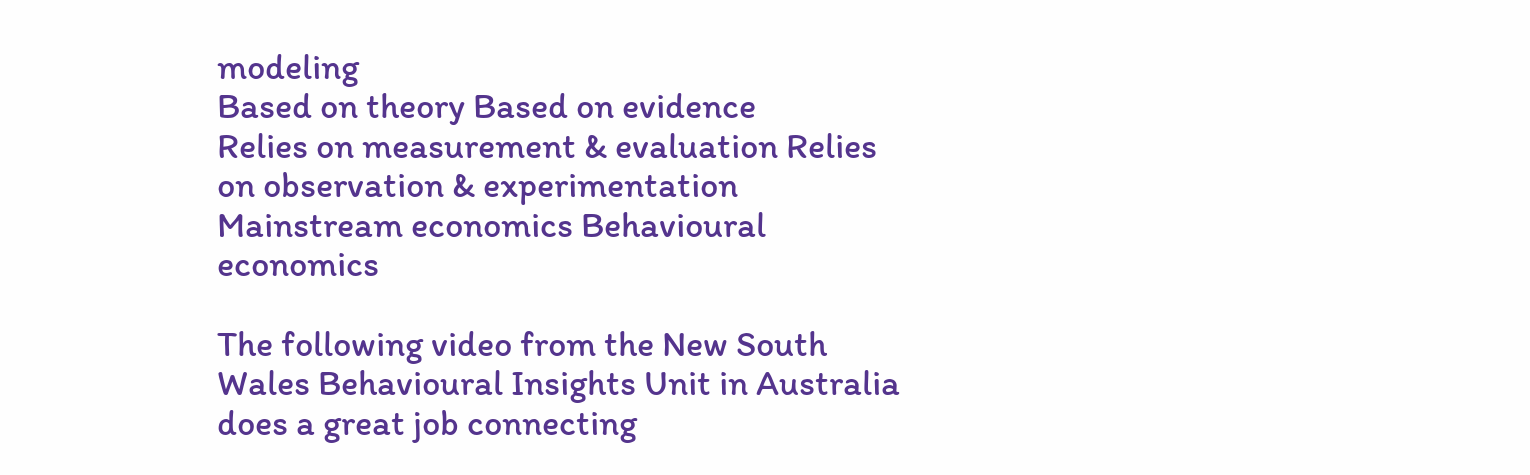modeling
Based on theory Based on evidence
Relies on measurement & evaluation Relies on observation & experimentation
Mainstream economics Behavioural economics

The following video from the New South Wales Behavioural Insights Unit in Australia does a great job connecting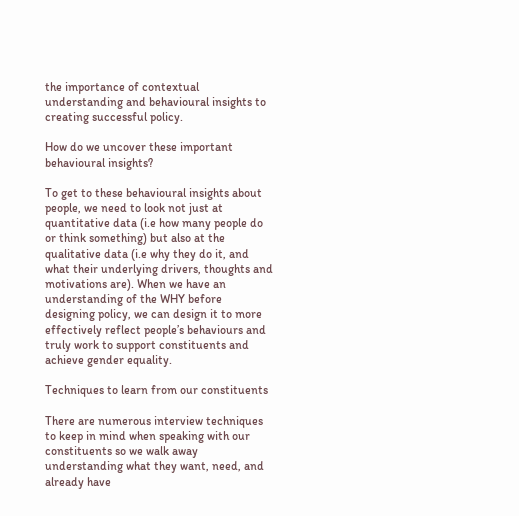the importance of contextual understanding and behavioural insights to creating successful policy.

How do we uncover these important behavioural insights?

To get to these behavioural insights about people, we need to look not just at quantitative data (i.e how many people do or think something) but also at the qualitative data (i.e why they do it, and what their underlying drivers, thoughts and motivations are). When we have an understanding of the WHY before designing policy, we can design it to more effectively reflect people’s behaviours and truly work to support constituents and achieve gender equality.

Techniques to learn from our constituents

There are numerous interview techniques to keep in mind when speaking with our constituents so we walk away understanding what they want, need, and already have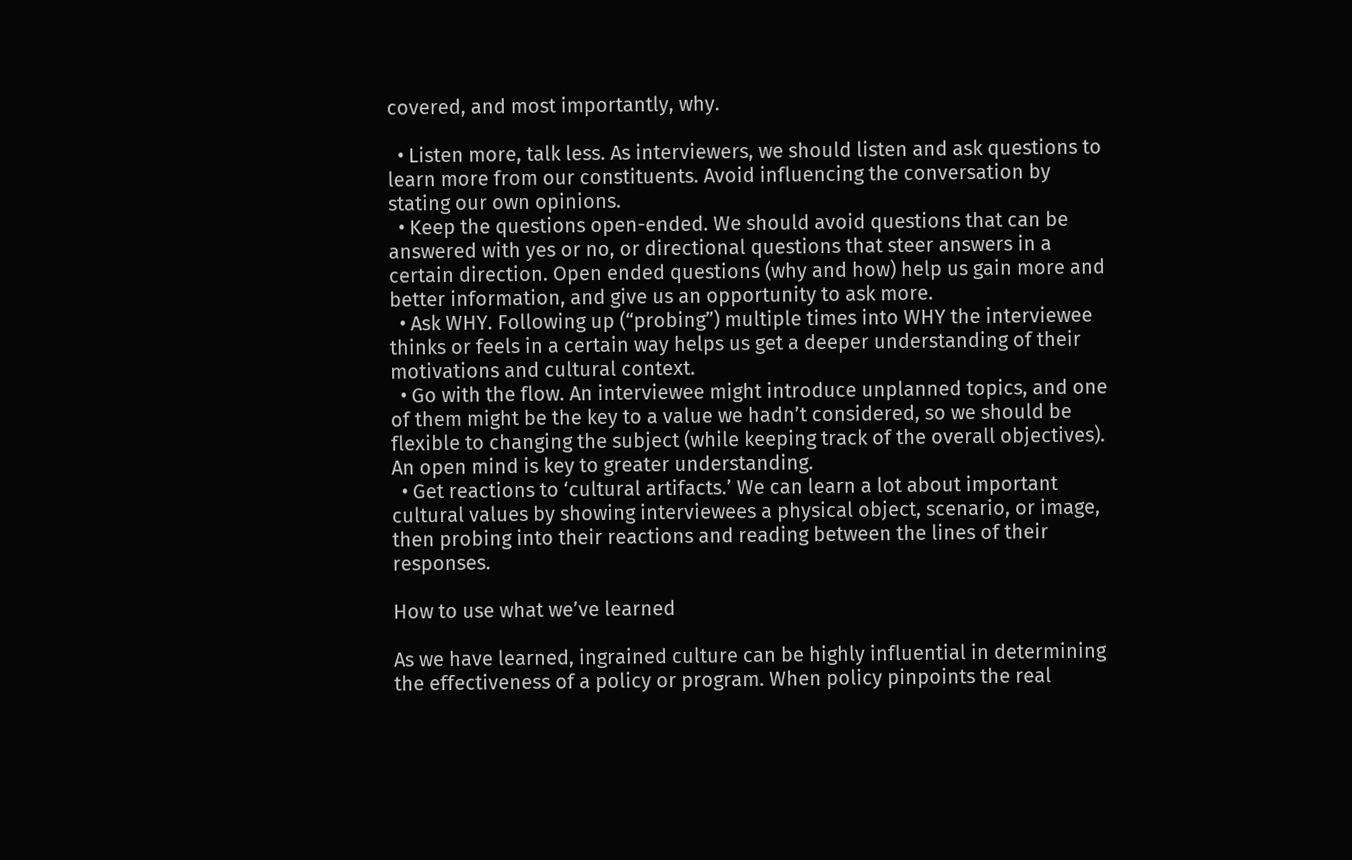covered, and most importantly, why.

  • Listen more, talk less. As interviewers, we should listen and ask questions to learn more from our constituents. Avoid influencing the conversation by stating our own opinions.
  • Keep the questions open-ended. We should avoid questions that can be answered with yes or no, or directional questions that steer answers in a certain direction. Open ended questions (why and how) help us gain more and better information, and give us an opportunity to ask more.
  • Ask WHY. Following up (“probing”) multiple times into WHY the interviewee thinks or feels in a certain way helps us get a deeper understanding of their motivations and cultural context.
  • Go with the flow. An interviewee might introduce unplanned topics, and one of them might be the key to a value we hadn’t considered, so we should be flexible to changing the subject (while keeping track of the overall objectives). An open mind is key to greater understanding.
  • Get reactions to ‘cultural artifacts.’ We can learn a lot about important cultural values by showing interviewees a physical object, scenario, or image, then probing into their reactions and reading between the lines of their responses.

How to use what we’ve learned

As we have learned, ingrained culture can be highly influential in determining the effectiveness of a policy or program. When policy pinpoints the real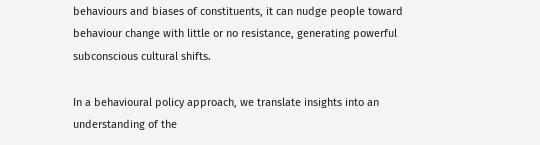behaviours and biases of constituents, it can nudge people toward behaviour change with little or no resistance, generating powerful subconscious cultural shifts.

In a behavioural policy approach, we translate insights into an understanding of the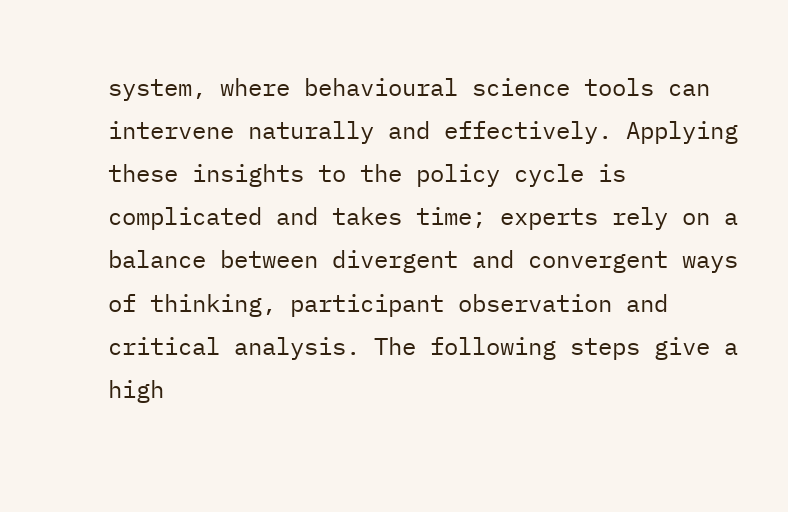system, where behavioural science tools can intervene naturally and effectively. Applying these insights to the policy cycle is complicated and takes time; experts rely on a balance between divergent and convergent ways of thinking, participant observation and critical analysis. The following steps give a high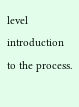level introduction to the process.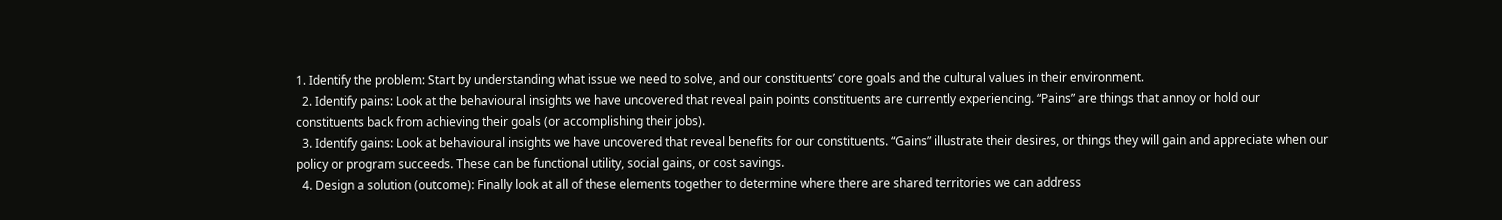1. Identify the problem: Start by understanding what issue we need to solve, and our constituents’ core goals and the cultural values in their environment.
  2. Identify pains: Look at the behavioural insights we have uncovered that reveal pain points constituents are currently experiencing. “Pains” are things that annoy or hold our constituents back from achieving their goals (or accomplishing their jobs).
  3. Identify gains: Look at behavioural insights we have uncovered that reveal benefits for our constituents. “Gains” illustrate their desires, or things they will gain and appreciate when our policy or program succeeds. These can be functional utility, social gains, or cost savings.
  4. Design a solution (outcome): Finally look at all of these elements together to determine where there are shared territories we can address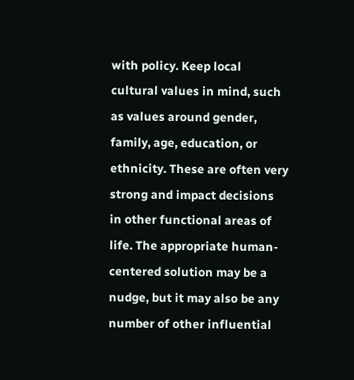with policy. Keep local cultural values in mind, such as values around gender, family, age, education, or ethnicity. These are often very strong and impact decisions in other functional areas of life. The appropriate human-centered solution may be a nudge, but it may also be any number of other influential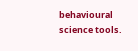behavioural science tools.